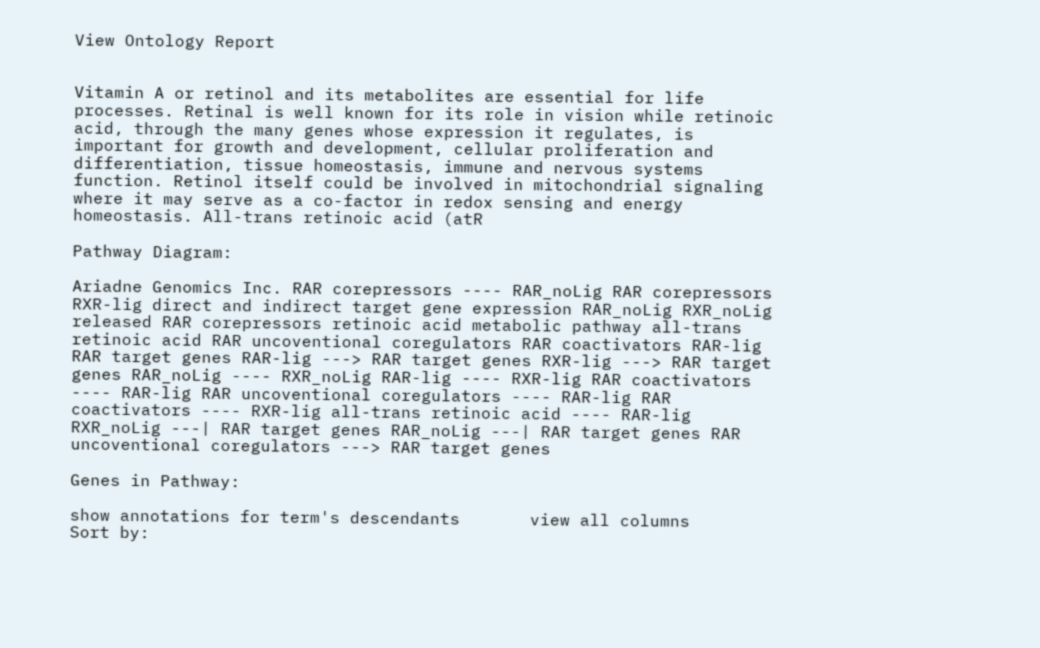View Ontology Report


Vitamin A or retinol and its metabolites are essential for life processes. Retinal is well known for its role in vision while retinoic acid, through the many genes whose expression it regulates, is important for growth and development, cellular proliferation and differentiation, tissue homeostasis, immune and nervous systems function. Retinol itself could be involved in mitochondrial signaling where it may serve as a co-factor in redox sensing and energy homeostasis. All-trans retinoic acid (atR

Pathway Diagram:

Ariadne Genomics Inc. RAR corepressors ---- RAR_noLig RAR corepressors RXR-lig direct and indirect target gene expression RAR_noLig RXR_noLig released RAR corepressors retinoic acid metabolic pathway all-trans retinoic acid RAR uncoventional coregulators RAR coactivators RAR-lig RAR target genes RAR-lig ---> RAR target genes RXR-lig ---> RAR target genes RAR_noLig ---- RXR_noLig RAR-lig ---- RXR-lig RAR coactivators ---- RAR-lig RAR uncoventional coregulators ---- RAR-lig RAR coactivators ---- RXR-lig all-trans retinoic acid ---- RAR-lig RXR_noLig ---| RAR target genes RAR_noLig ---| RAR target genes RAR uncoventional coregulators ---> RAR target genes

Genes in Pathway:

show annotations for term's descendants       view all columns           Sort by: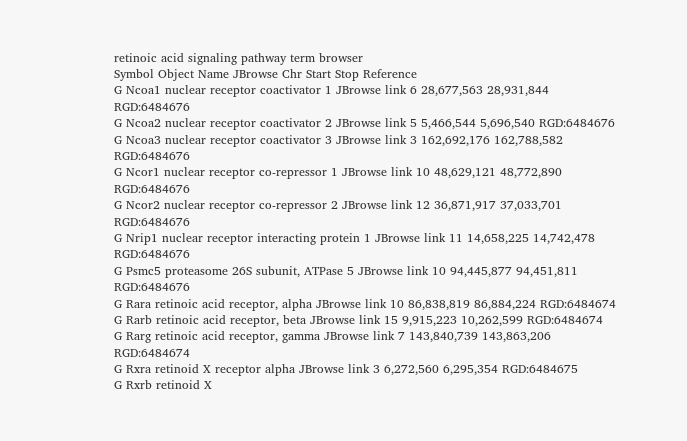retinoic acid signaling pathway term browser
Symbol Object Name JBrowse Chr Start Stop Reference
G Ncoa1 nuclear receptor coactivator 1 JBrowse link 6 28,677,563 28,931,844 RGD:6484676
G Ncoa2 nuclear receptor coactivator 2 JBrowse link 5 5,466,544 5,696,540 RGD:6484676
G Ncoa3 nuclear receptor coactivator 3 JBrowse link 3 162,692,176 162,788,582 RGD:6484676
G Ncor1 nuclear receptor co-repressor 1 JBrowse link 10 48,629,121 48,772,890 RGD:6484676
G Ncor2 nuclear receptor co-repressor 2 JBrowse link 12 36,871,917 37,033,701 RGD:6484676
G Nrip1 nuclear receptor interacting protein 1 JBrowse link 11 14,658,225 14,742,478 RGD:6484676
G Psmc5 proteasome 26S subunit, ATPase 5 JBrowse link 10 94,445,877 94,451,811 RGD:6484676
G Rara retinoic acid receptor, alpha JBrowse link 10 86,838,819 86,884,224 RGD:6484674
G Rarb retinoic acid receptor, beta JBrowse link 15 9,915,223 10,262,599 RGD:6484674
G Rarg retinoic acid receptor, gamma JBrowse link 7 143,840,739 143,863,206 RGD:6484674
G Rxra retinoid X receptor alpha JBrowse link 3 6,272,560 6,295,354 RGD:6484675
G Rxrb retinoid X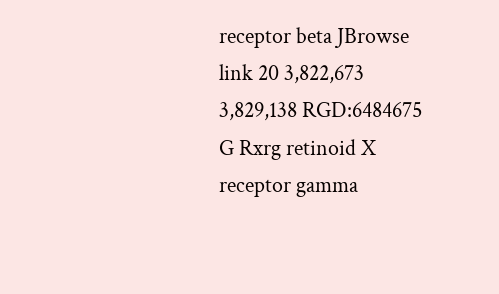receptor beta JBrowse link 20 3,822,673 3,829,138 RGD:6484675
G Rxrg retinoid X receptor gamma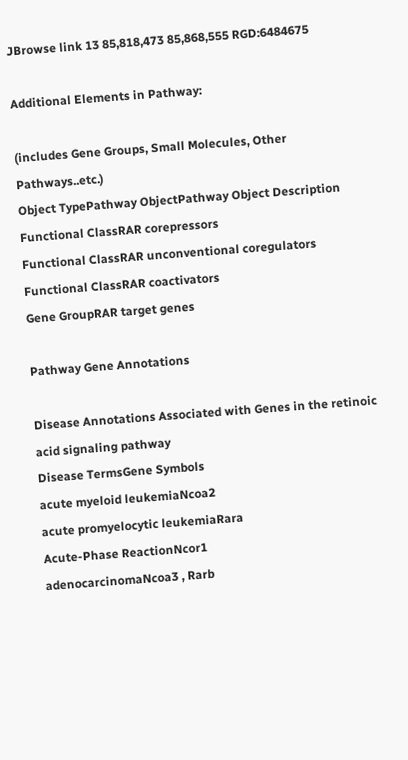JBrowse link 13 85,818,473 85,868,555 RGD:6484675

Additional Elements in Pathway:

(includes Gene Groups, Small Molecules, Other Pathways..etc.)
Object TypePathway ObjectPathway Object Description
Functional ClassRAR corepressors
Functional ClassRAR unconventional coregulators
Functional ClassRAR coactivators
Gene GroupRAR target genes

Pathway Gene Annotations

Disease Annotations Associated with Genes in the retinoic acid signaling pathway
Disease TermsGene Symbols
acute myeloid leukemiaNcoa2
acute promyelocytic leukemiaRara
Acute-Phase ReactionNcor1
adenocarcinomaNcoa3 , Rarb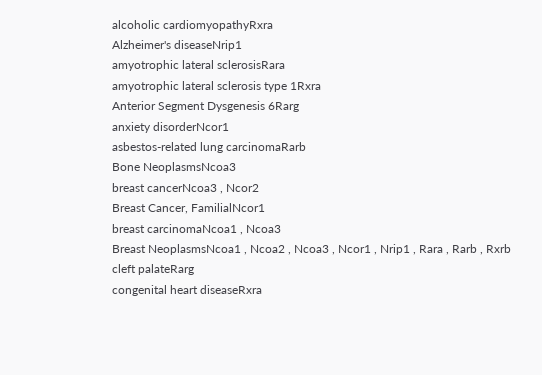alcoholic cardiomyopathyRxra
Alzheimer's diseaseNrip1
amyotrophic lateral sclerosisRara
amyotrophic lateral sclerosis type 1Rxra
Anterior Segment Dysgenesis 6Rarg
anxiety disorderNcor1
asbestos-related lung carcinomaRarb
Bone NeoplasmsNcoa3
breast cancerNcoa3 , Ncor2
Breast Cancer, FamilialNcor1
breast carcinomaNcoa1 , Ncoa3
Breast NeoplasmsNcoa1 , Ncoa2 , Ncoa3 , Ncor1 , Nrip1 , Rara , Rarb , Rxrb
cleft palateRarg
congenital heart diseaseRxra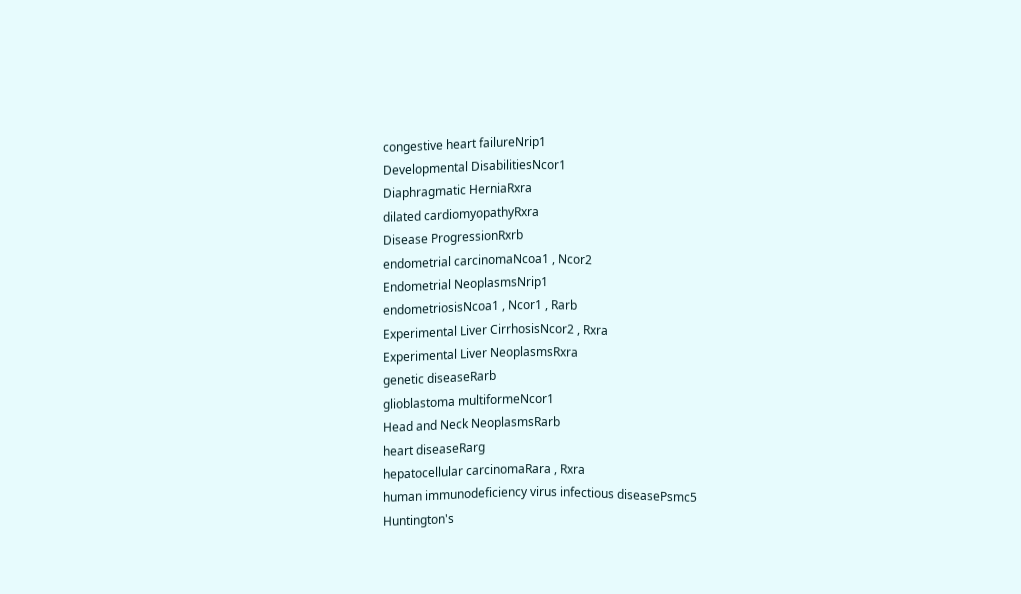congestive heart failureNrip1
Developmental DisabilitiesNcor1
Diaphragmatic HerniaRxra
dilated cardiomyopathyRxra
Disease ProgressionRxrb
endometrial carcinomaNcoa1 , Ncor2
Endometrial NeoplasmsNrip1
endometriosisNcoa1 , Ncor1 , Rarb
Experimental Liver CirrhosisNcor2 , Rxra
Experimental Liver NeoplasmsRxra
genetic diseaseRarb
glioblastoma multiformeNcor1
Head and Neck NeoplasmsRarb
heart diseaseRarg
hepatocellular carcinomaRara , Rxra
human immunodeficiency virus infectious diseasePsmc5
Huntington's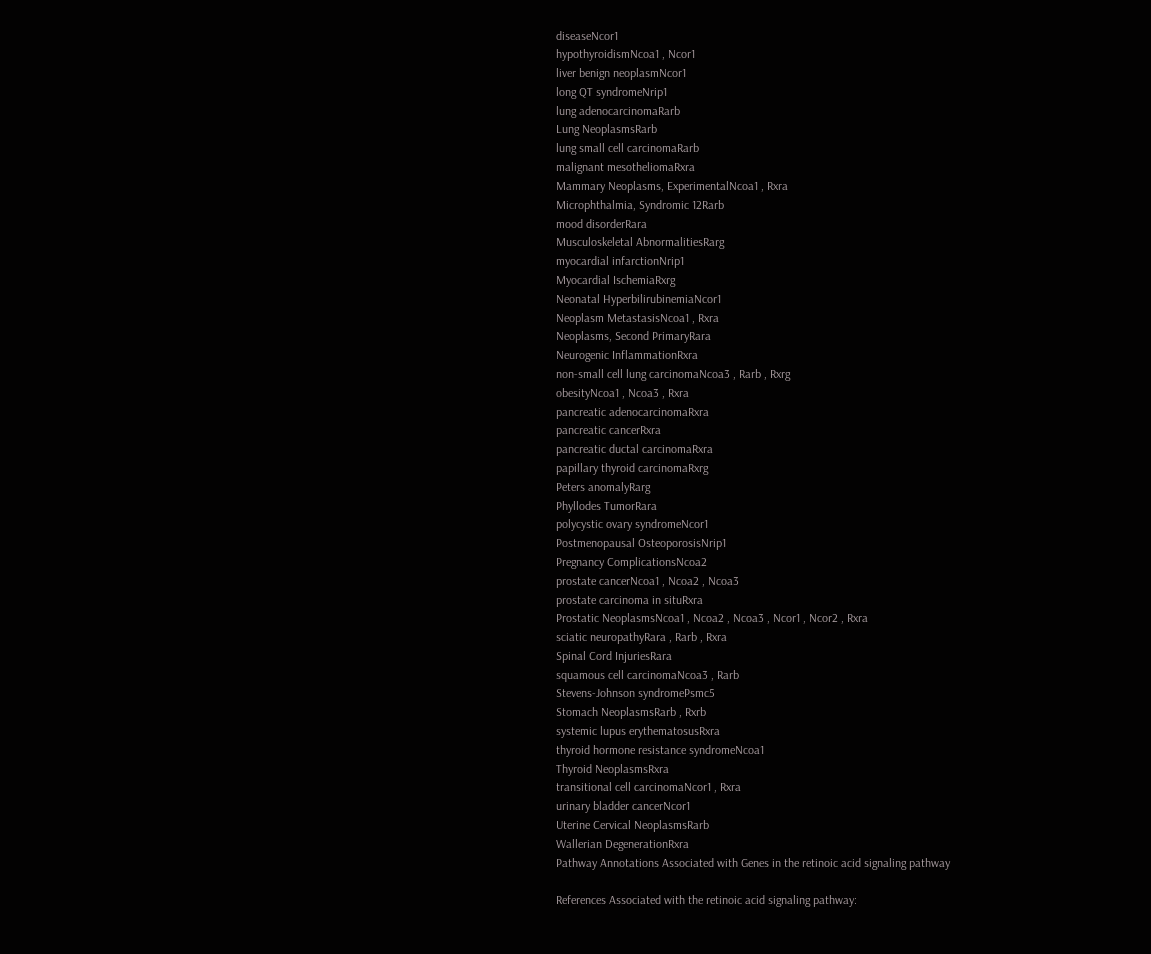diseaseNcor1
hypothyroidismNcoa1 , Ncor1
liver benign neoplasmNcor1
long QT syndromeNrip1
lung adenocarcinomaRarb
Lung NeoplasmsRarb
lung small cell carcinomaRarb
malignant mesotheliomaRxra
Mammary Neoplasms, ExperimentalNcoa1 , Rxra
Microphthalmia, Syndromic 12Rarb
mood disorderRara
Musculoskeletal AbnormalitiesRarg
myocardial infarctionNrip1
Myocardial IschemiaRxrg
Neonatal HyperbilirubinemiaNcor1
Neoplasm MetastasisNcoa1 , Rxra
Neoplasms, Second PrimaryRara
Neurogenic InflammationRxra
non-small cell lung carcinomaNcoa3 , Rarb , Rxrg
obesityNcoa1 , Ncoa3 , Rxra
pancreatic adenocarcinomaRxra
pancreatic cancerRxra
pancreatic ductal carcinomaRxra
papillary thyroid carcinomaRxrg
Peters anomalyRarg
Phyllodes TumorRara
polycystic ovary syndromeNcor1
Postmenopausal OsteoporosisNrip1
Pregnancy ComplicationsNcoa2
prostate cancerNcoa1 , Ncoa2 , Ncoa3
prostate carcinoma in situRxra
Prostatic NeoplasmsNcoa1 , Ncoa2 , Ncoa3 , Ncor1 , Ncor2 , Rxra
sciatic neuropathyRara , Rarb , Rxra
Spinal Cord InjuriesRara
squamous cell carcinomaNcoa3 , Rarb
Stevens-Johnson syndromePsmc5
Stomach NeoplasmsRarb , Rxrb
systemic lupus erythematosusRxra
thyroid hormone resistance syndromeNcoa1
Thyroid NeoplasmsRxra
transitional cell carcinomaNcor1 , Rxra
urinary bladder cancerNcor1
Uterine Cervical NeoplasmsRarb
Wallerian DegenerationRxra
Pathway Annotations Associated with Genes in the retinoic acid signaling pathway

References Associated with the retinoic acid signaling pathway: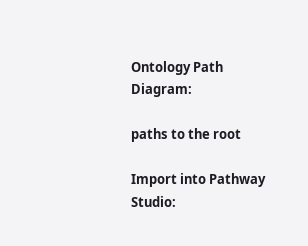Ontology Path Diagram:

paths to the root

Import into Pathway Studio: